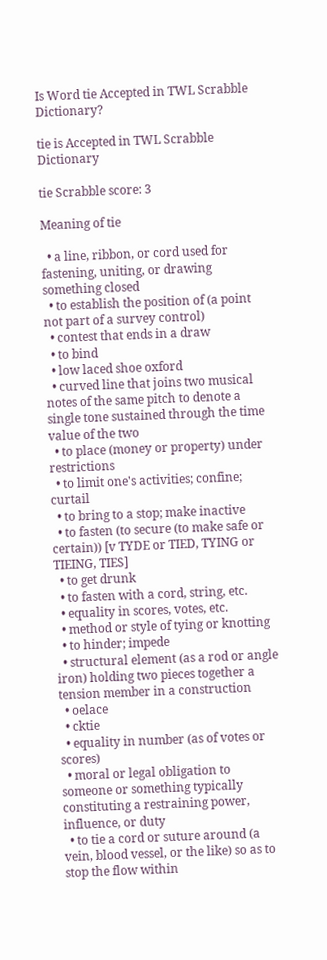Is Word tie Accepted in TWL Scrabble Dictionary?

tie is Accepted in TWL Scrabble Dictionary

tie Scrabble score: 3

Meaning of tie

  • a line, ribbon, or cord used for fastening, uniting, or drawing something closed
  • to establish the position of (a point not part of a survey control)
  • contest that ends in a draw
  • to bind
  • low laced shoe oxford
  • curved line that joins two musical notes of the same pitch to denote a single tone sustained through the time value of the two
  • to place (money or property) under restrictions
  • to limit one's activities; confine; curtail
  • to bring to a stop; make inactive
  • to fasten (to secure (to make safe or certain)) [v TYDE or TIED, TYING or TIEING, TIES]
  • to get drunk
  • to fasten with a cord, string, etc.
  • equality in scores, votes, etc.
  • method or style of tying or knotting
  • to hinder; impede
  • structural element (as a rod or angle iron) holding two pieces together a tension member in a construction
  • oelace
  • cktie
  • equality in number (as of votes or scores)
  • moral or legal obligation to someone or something typically constituting a restraining power, influence, or duty
  • to tie a cord or suture around (a vein, blood vessel, or the like) so as to stop the flow within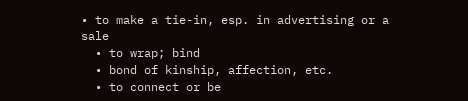• to make a tie-in, esp. in advertising or a sale
  • to wrap; bind
  • bond of kinship, affection, etc.
  • to connect or be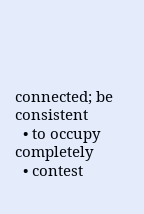connected; be consistent
  • to occupy completely
  • contest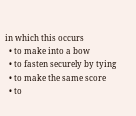in which this occurs
  • to make into a bow
  • to fasten securely by tying
  • to make the same score
  • to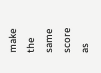make the same score as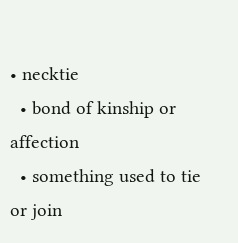• necktie
  • bond of kinship or affection
  • something used to tie or join